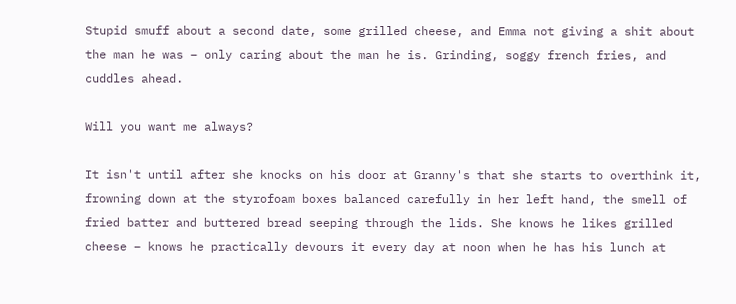Stupid smuff about a second date, some grilled cheese, and Emma not giving a shit about the man he was – only caring about the man he is. Grinding, soggy french fries, and cuddles ahead.

Will you want me always?

It isn't until after she knocks on his door at Granny's that she starts to overthink it, frowning down at the styrofoam boxes balanced carefully in her left hand, the smell of fried batter and buttered bread seeping through the lids. She knows he likes grilled cheese – knows he practically devours it every day at noon when he has his lunch at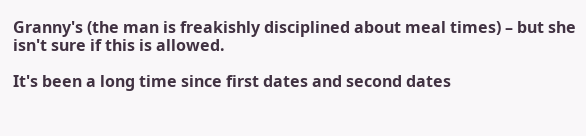Granny's (the man is freakishly disciplined about meal times) – but she isn't sure if this is allowed.

It's been a long time since first dates and second dates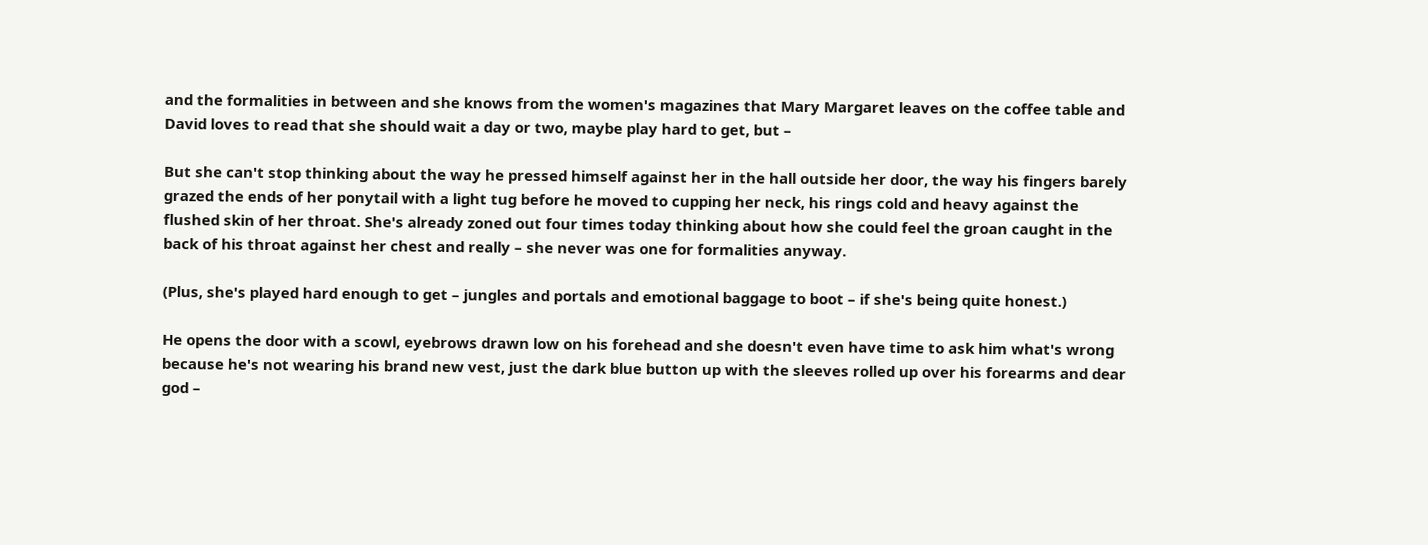and the formalities in between and she knows from the women's magazines that Mary Margaret leaves on the coffee table and David loves to read that she should wait a day or two, maybe play hard to get, but –

But she can't stop thinking about the way he pressed himself against her in the hall outside her door, the way his fingers barely grazed the ends of her ponytail with a light tug before he moved to cupping her neck, his rings cold and heavy against the flushed skin of her throat. She's already zoned out four times today thinking about how she could feel the groan caught in the back of his throat against her chest and really – she never was one for formalities anyway.

(Plus, she's played hard enough to get – jungles and portals and emotional baggage to boot – if she's being quite honest.)

He opens the door with a scowl, eyebrows drawn low on his forehead and she doesn't even have time to ask him what's wrong because he's not wearing his brand new vest, just the dark blue button up with the sleeves rolled up over his forearms and dear god –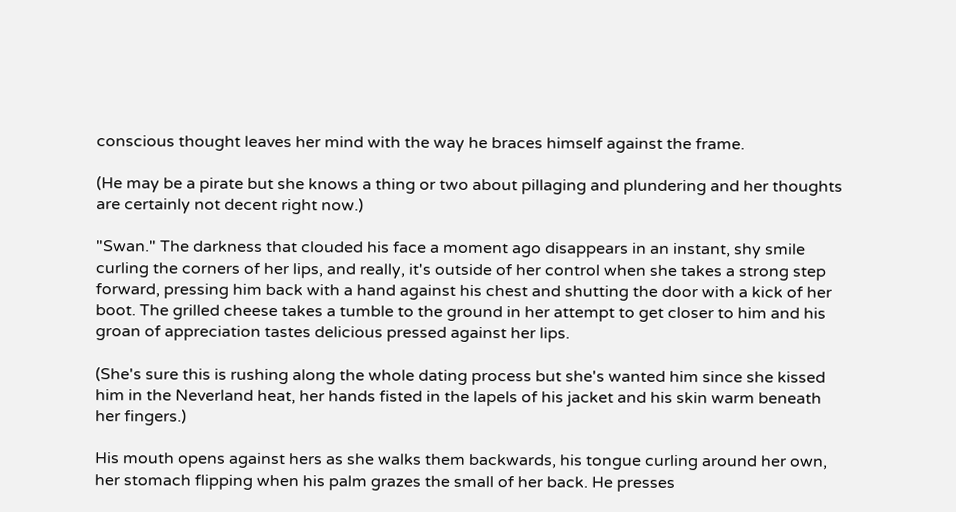conscious thought leaves her mind with the way he braces himself against the frame.

(He may be a pirate but she knows a thing or two about pillaging and plundering and her thoughts are certainly not decent right now.)

"Swan." The darkness that clouded his face a moment ago disappears in an instant, shy smile curling the corners of her lips, and really, it's outside of her control when she takes a strong step forward, pressing him back with a hand against his chest and shutting the door with a kick of her boot. The grilled cheese takes a tumble to the ground in her attempt to get closer to him and his groan of appreciation tastes delicious pressed against her lips.

(She's sure this is rushing along the whole dating process but she's wanted him since she kissed him in the Neverland heat, her hands fisted in the lapels of his jacket and his skin warm beneath her fingers.)

His mouth opens against hers as she walks them backwards, his tongue curling around her own, her stomach flipping when his palm grazes the small of her back. He presses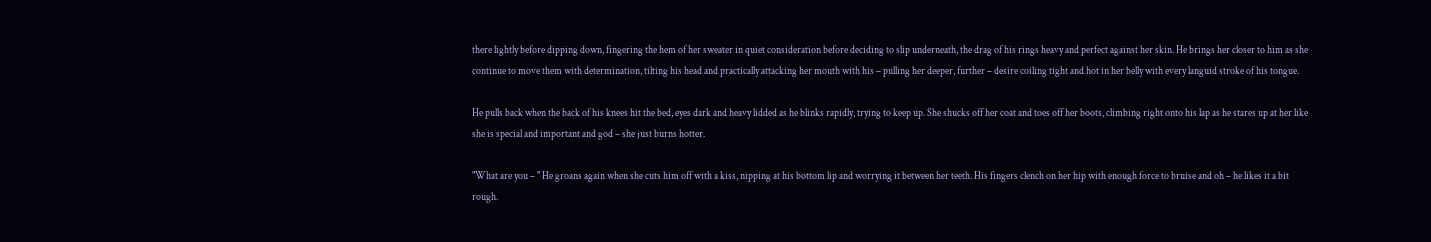there lightly before dipping down, fingering the hem of her sweater in quiet consideration before deciding to slip underneath, the drag of his rings heavy and perfect against her skin. He brings her closer to him as she continue to move them with determination, tilting his head and practically attacking her mouth with his – pulling her deeper, further – desire coiling tight and hot in her belly with every languid stroke of his tongue.

He pulls back when the back of his knees hit the bed, eyes dark and heavy lidded as he blinks rapidly, trying to keep up. She shucks off her coat and toes off her boots, climbing right onto his lap as he stares up at her like she is special and important and god – she just burns hotter.

"What are you – " He groans again when she cuts him off with a kiss, nipping at his bottom lip and worrying it between her teeth. His fingers clench on her hip with enough force to bruise and oh – he likes it a bit rough.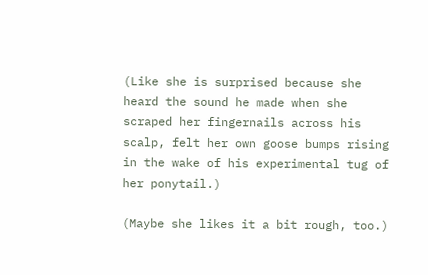(Like she is surprised because she heard the sound he made when she scraped her fingernails across his scalp, felt her own goose bumps rising in the wake of his experimental tug of her ponytail.)

(Maybe she likes it a bit rough, too.)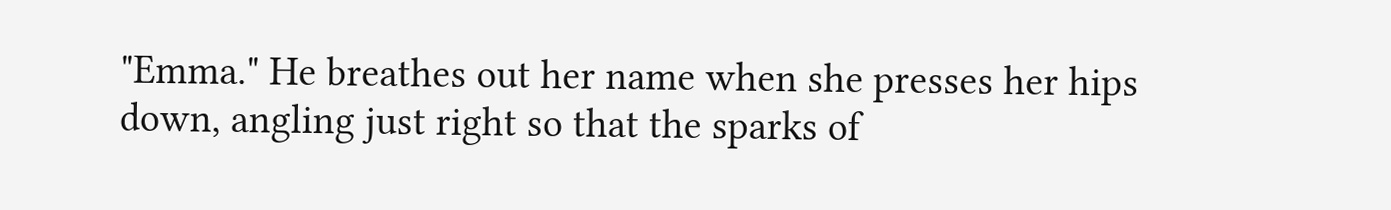"Emma." He breathes out her name when she presses her hips down, angling just right so that the sparks of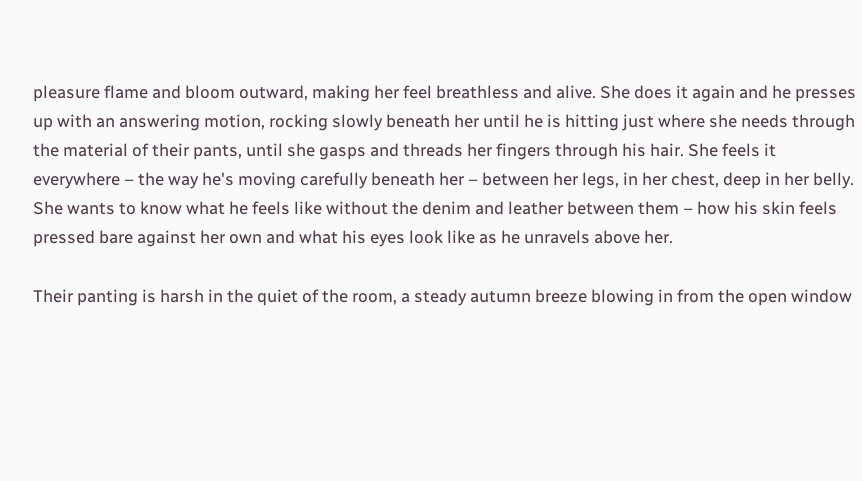pleasure flame and bloom outward, making her feel breathless and alive. She does it again and he presses up with an answering motion, rocking slowly beneath her until he is hitting just where she needs through the material of their pants, until she gasps and threads her fingers through his hair. She feels it everywhere – the way he's moving carefully beneath her – between her legs, in her chest, deep in her belly. She wants to know what he feels like without the denim and leather between them – how his skin feels pressed bare against her own and what his eyes look like as he unravels above her.

Their panting is harsh in the quiet of the room, a steady autumn breeze blowing in from the open window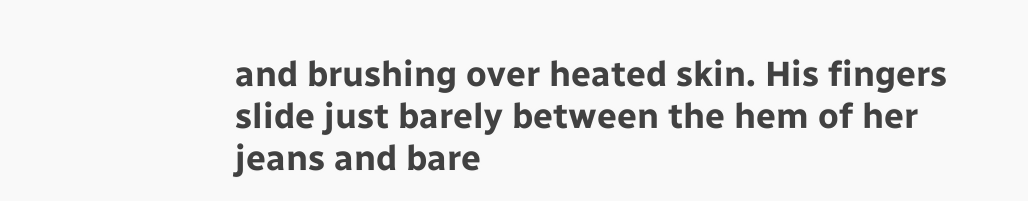and brushing over heated skin. His fingers slide just barely between the hem of her jeans and bare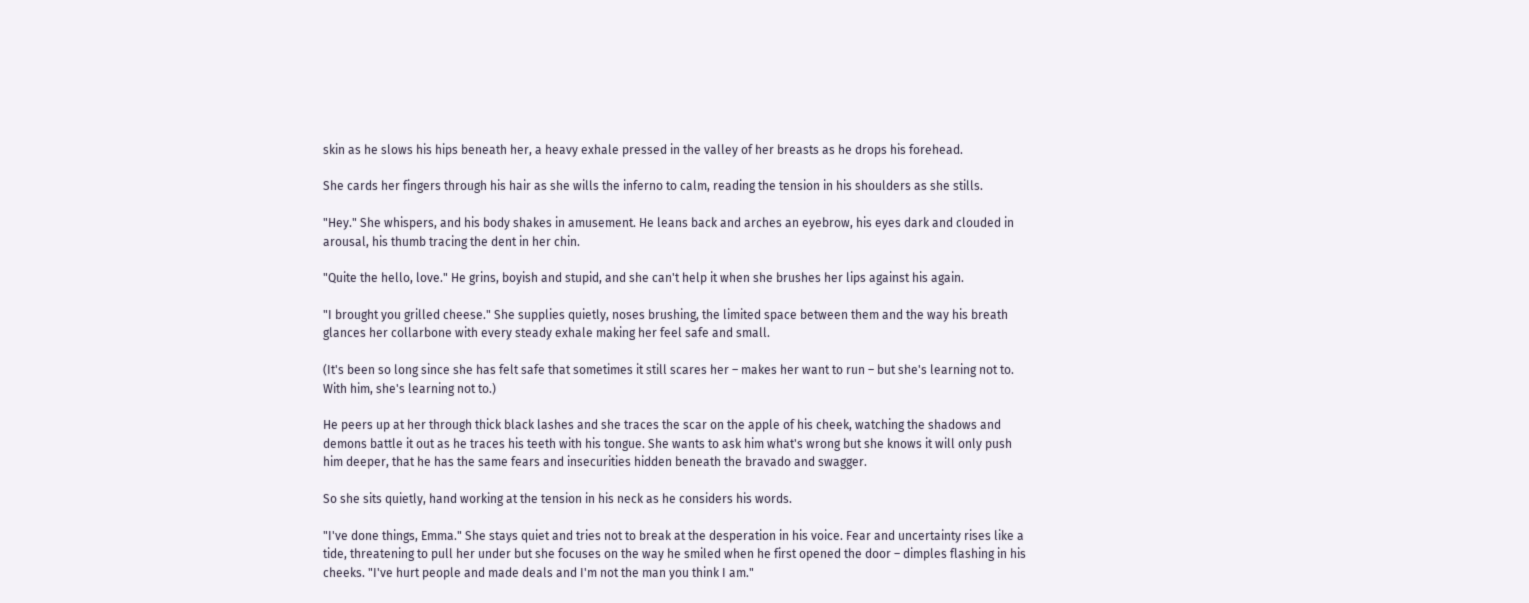skin as he slows his hips beneath her, a heavy exhale pressed in the valley of her breasts as he drops his forehead.

She cards her fingers through his hair as she wills the inferno to calm, reading the tension in his shoulders as she stills.

"Hey." She whispers, and his body shakes in amusement. He leans back and arches an eyebrow, his eyes dark and clouded in arousal, his thumb tracing the dent in her chin.

"Quite the hello, love." He grins, boyish and stupid, and she can't help it when she brushes her lips against his again.

"I brought you grilled cheese." She supplies quietly, noses brushing, the limited space between them and the way his breath glances her collarbone with every steady exhale making her feel safe and small.

(It's been so long since she has felt safe that sometimes it still scares her – makes her want to run – but she's learning not to. With him, she's learning not to.)

He peers up at her through thick black lashes and she traces the scar on the apple of his cheek, watching the shadows and demons battle it out as he traces his teeth with his tongue. She wants to ask him what's wrong but she knows it will only push him deeper, that he has the same fears and insecurities hidden beneath the bravado and swagger.

So she sits quietly, hand working at the tension in his neck as he considers his words.

"I've done things, Emma." She stays quiet and tries not to break at the desperation in his voice. Fear and uncertainty rises like a tide, threatening to pull her under but she focuses on the way he smiled when he first opened the door – dimples flashing in his cheeks. "I've hurt people and made deals and I'm not the man you think I am."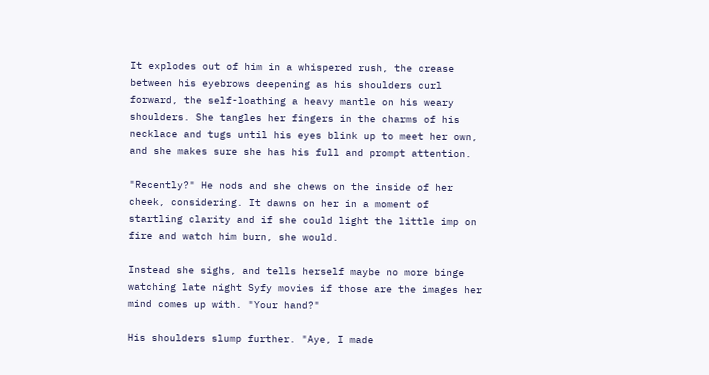It explodes out of him in a whispered rush, the crease between his eyebrows deepening as his shoulders curl forward, the self-loathing a heavy mantle on his weary shoulders. She tangles her fingers in the charms of his necklace and tugs until his eyes blink up to meet her own, and she makes sure she has his full and prompt attention.

"Recently?" He nods and she chews on the inside of her cheek, considering. It dawns on her in a moment of startling clarity and if she could light the little imp on fire and watch him burn, she would.

Instead she sighs, and tells herself maybe no more binge watching late night Syfy movies if those are the images her mind comes up with. "Your hand?"

His shoulders slump further. "Aye, I made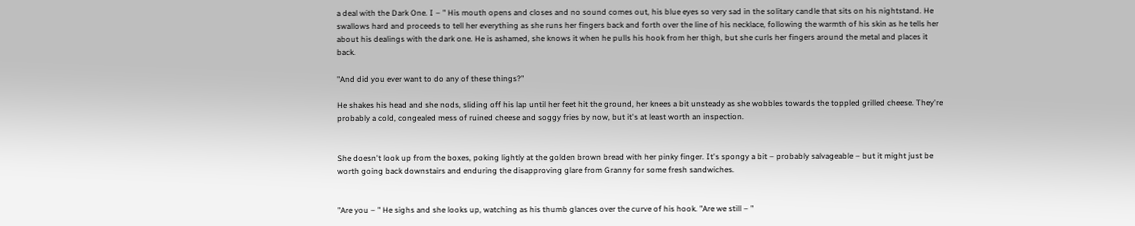a deal with the Dark One. I – " His mouth opens and closes and no sound comes out, his blue eyes so very sad in the solitary candle that sits on his nightstand. He swallows hard and proceeds to tell her everything as she runs her fingers back and forth over the line of his necklace, following the warmth of his skin as he tells her about his dealings with the dark one. He is ashamed, she knows it when he pulls his hook from her thigh, but she curls her fingers around the metal and places it back.

"And did you ever want to do any of these things?"

He shakes his head and she nods, sliding off his lap until her feet hit the ground, her knees a bit unsteady as she wobbles towards the toppled grilled cheese. They're probably a cold, congealed mess of ruined cheese and soggy fries by now, but it's at least worth an inspection.


She doesn't look up from the boxes, poking lightly at the golden brown bread with her pinky finger. It's spongy a bit – probably salvageable – but it might just be worth going back downstairs and enduring the disapproving glare from Granny for some fresh sandwiches.


"Are you – " He sighs and she looks up, watching as his thumb glances over the curve of his hook. "Are we still – "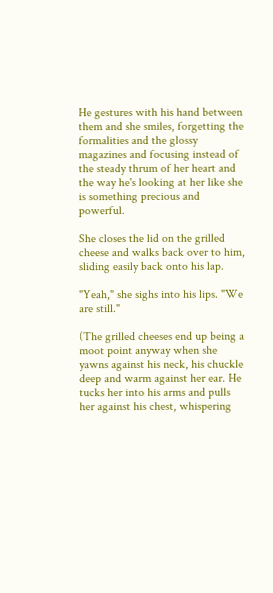He gestures with his hand between them and she smiles, forgetting the formalities and the glossy magazines and focusing instead of the steady thrum of her heart and the way he's looking at her like she is something precious and powerful.

She closes the lid on the grilled cheese and walks back over to him, sliding easily back onto his lap.

"Yeah," she sighs into his lips. "We are still."

(The grilled cheeses end up being a moot point anyway when she yawns against his neck, his chuckle deep and warm against her ear. He tucks her into his arms and pulls her against his chest, whispering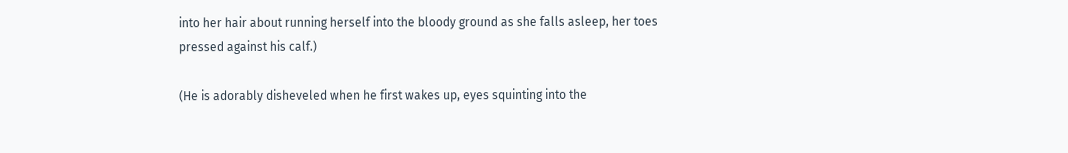into her hair about running herself into the bloody ground as she falls asleep, her toes pressed against his calf.)

(He is adorably disheveled when he first wakes up, eyes squinting into the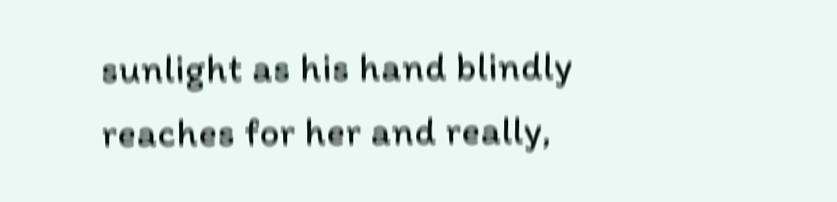sunlight as his hand blindly reaches for her and really,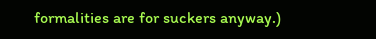formalities are for suckers anyway.)